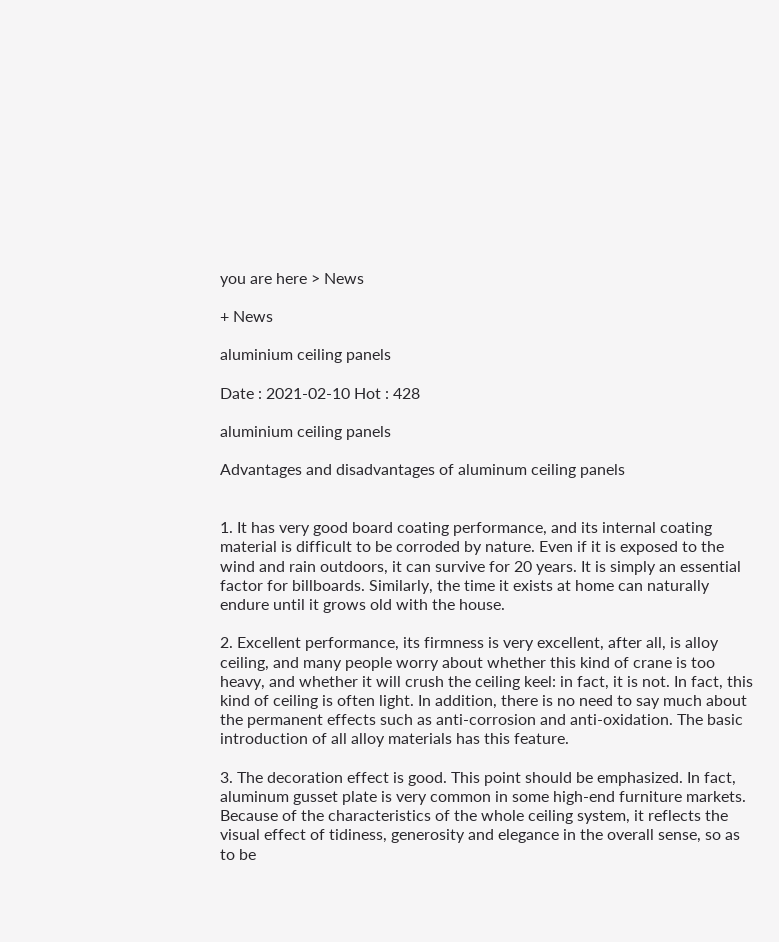you are here > News

+ News

aluminium ceiling panels

Date : 2021-02-10 Hot : 428

aluminium ceiling panels

Advantages and disadvantages of aluminum ceiling panels


1. It has very good board coating performance, and its internal coating material is difficult to be corroded by nature. Even if it is exposed to the wind and rain outdoors, it can survive for 20 years. It is simply an essential factor for billboards. Similarly, the time it exists at home can naturally endure until it grows old with the house.

2. Excellent performance, its firmness is very excellent, after all, is alloy ceiling, and many people worry about whether this kind of crane is too heavy, and whether it will crush the ceiling keel: in fact, it is not. In fact, this kind of ceiling is often light. In addition, there is no need to say much about the permanent effects such as anti-corrosion and anti-oxidation. The basic introduction of all alloy materials has this feature.

3. The decoration effect is good. This point should be emphasized. In fact, aluminum gusset plate is very common in some high-end furniture markets. Because of the characteristics of the whole ceiling system, it reflects the visual effect of tidiness, generosity and elegance in the overall sense, so as to be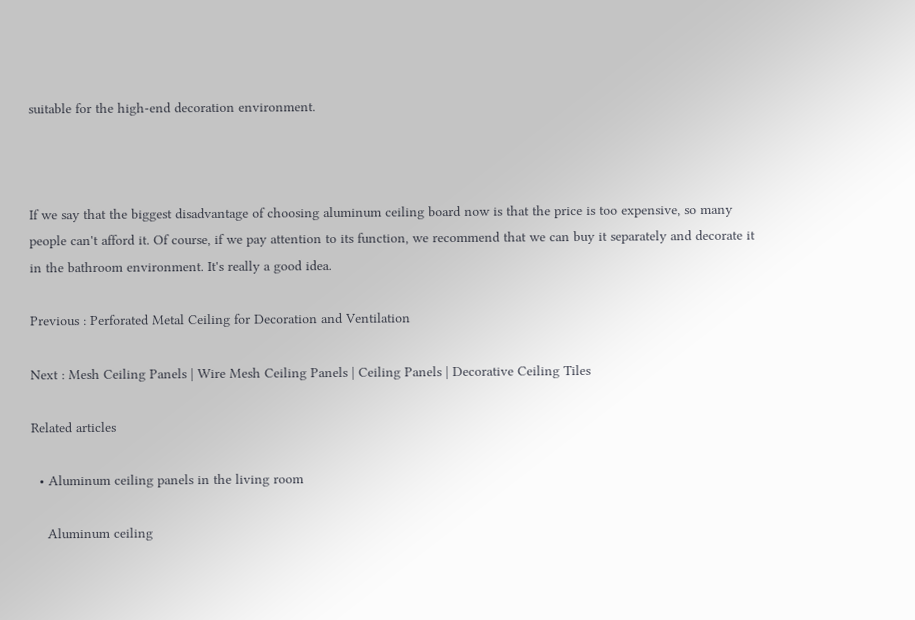suitable for the high-end decoration environment.



If we say that the biggest disadvantage of choosing aluminum ceiling board now is that the price is too expensive, so many people can't afford it. Of course, if we pay attention to its function, we recommend that we can buy it separately and decorate it in the bathroom environment. It's really a good idea.

Previous : Perforated Metal Ceiling for Decoration and Ventilation

Next : Mesh Ceiling Panels | Wire Mesh Ceiling Panels | Ceiling Panels | Decorative Ceiling Tiles

Related articles

  • Aluminum ceiling panels in the living room

    Aluminum ceiling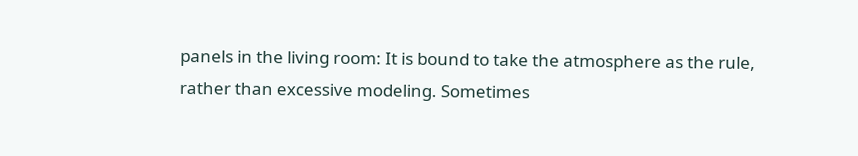panels in the living room: It is bound to take the atmosphere as the rule, rather than excessive modeling. Sometimes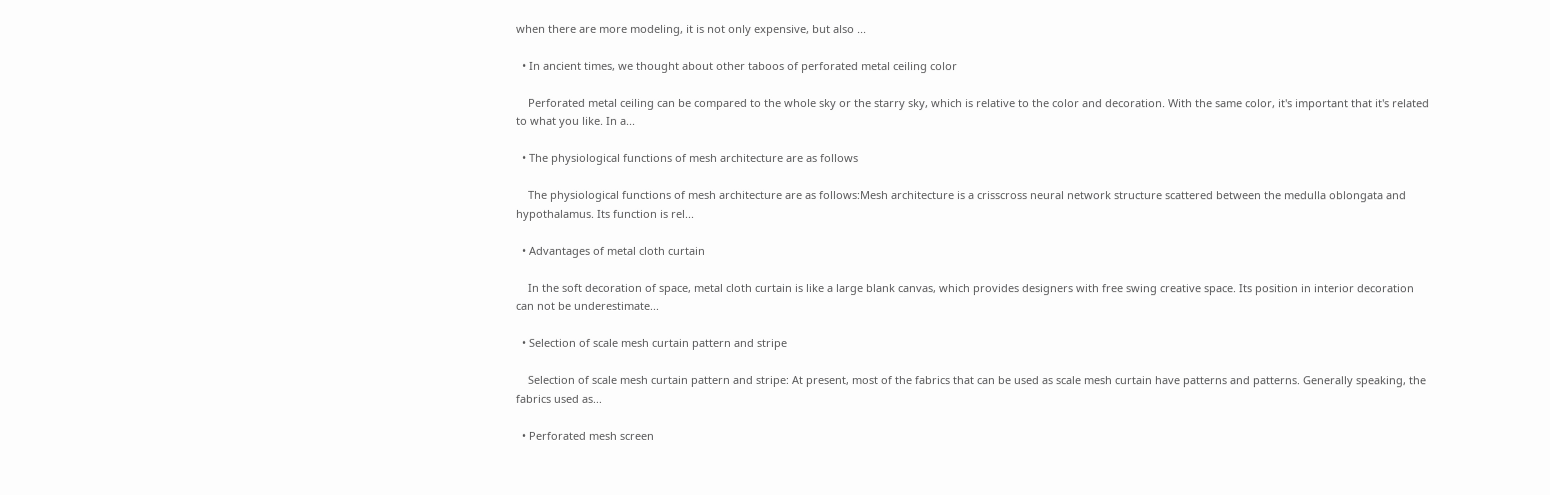when there are more modeling, it is not only expensive, but also ...

  • In ancient times, we thought about other taboos of perforated metal ceiling color

    Perforated metal ceiling can be compared to the whole sky or the starry sky, which is relative to the color and decoration. With the same color, it's important that it's related to what you like. In a...

  • The physiological functions of mesh architecture are as follows

    The physiological functions of mesh architecture are as follows:Mesh architecture is a crisscross neural network structure scattered between the medulla oblongata and hypothalamus. Its function is rel...

  • Advantages of metal cloth curtain

    In the soft decoration of space, metal cloth curtain is like a large blank canvas, which provides designers with free swing creative space. Its position in interior decoration can not be underestimate...

  • Selection of scale mesh curtain pattern and stripe

    Selection of scale mesh curtain pattern and stripe: At present, most of the fabrics that can be used as scale mesh curtain have patterns and patterns. Generally speaking, the fabrics used as...

  • Perforated mesh screen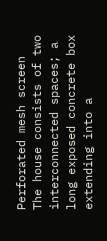Perforated mesh screen The house consists of two interconnected spaces; a long exposed concrete box extending into a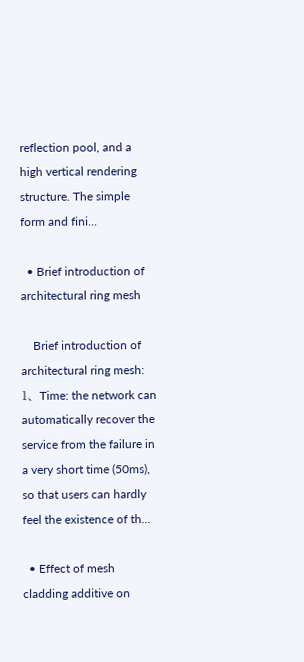reflection pool, and a high vertical rendering structure. The simple form and fini...

  • Brief introduction of architectural ring mesh

    Brief introduction of architectural ring mesh: 1、Time: the network can automatically recover the service from the failure in a very short time (50ms), so that users can hardly feel the existence of th...

  • Effect of mesh cladding additive on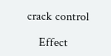crack control

    Effect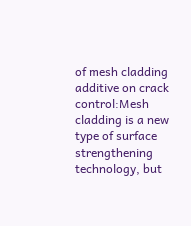of mesh cladding additive on crack control:Mesh cladding is a new type of surface strengthening technology, but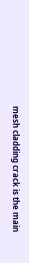mesh cladding crack is the main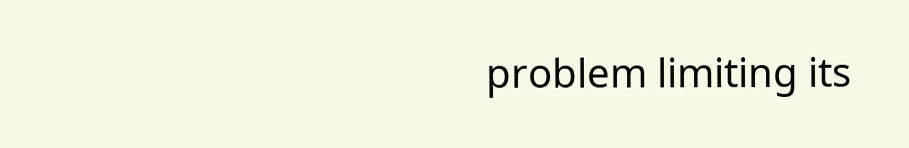problem limiting its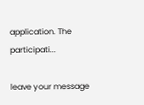application. The participati...

leave your message